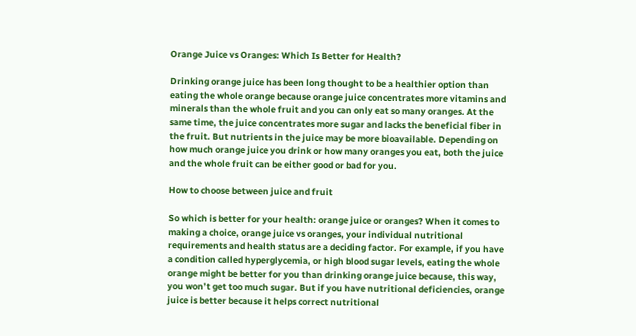Orange Juice vs Oranges: Which Is Better for Health?

Drinking orange juice has been long thought to be a healthier option than eating the whole orange because orange juice concentrates more vitamins and minerals than the whole fruit and you can only eat so many oranges. At the same time, the juice concentrates more sugar and lacks the beneficial fiber in the fruit. But nutrients in the juice may be more bioavailable. Depending on how much orange juice you drink or how many oranges you eat, both the juice and the whole fruit can be either good or bad for you.

How to choose between juice and fruit

So which is better for your health: orange juice or oranges? When it comes to making a choice, orange juice vs oranges, your individual nutritional requirements and health status are a deciding factor. For example, if you have a condition called hyperglycemia, or high blood sugar levels, eating the whole orange might be better for you than drinking orange juice because, this way, you won’t get too much sugar. But if you have nutritional deficiencies, orange juice is better because it helps correct nutritional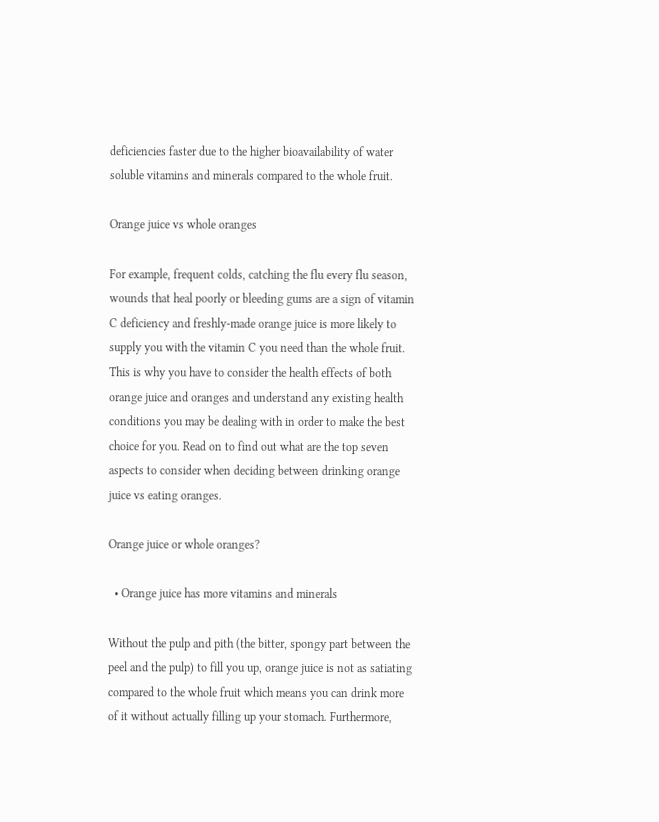deficiencies faster due to the higher bioavailability of water soluble vitamins and minerals compared to the whole fruit.

Orange juice vs whole oranges

For example, frequent colds, catching the flu every flu season, wounds that heal poorly or bleeding gums are a sign of vitamin C deficiency and freshly-made orange juice is more likely to supply you with the vitamin C you need than the whole fruit. This is why you have to consider the health effects of both orange juice and oranges and understand any existing health conditions you may be dealing with in order to make the best choice for you. Read on to find out what are the top seven aspects to consider when deciding between drinking orange juice vs eating oranges.

Orange juice or whole oranges?

  • Orange juice has more vitamins and minerals

Without the pulp and pith (the bitter, spongy part between the peel and the pulp) to fill you up, orange juice is not as satiating compared to the whole fruit which means you can drink more of it without actually filling up your stomach. Furthermore,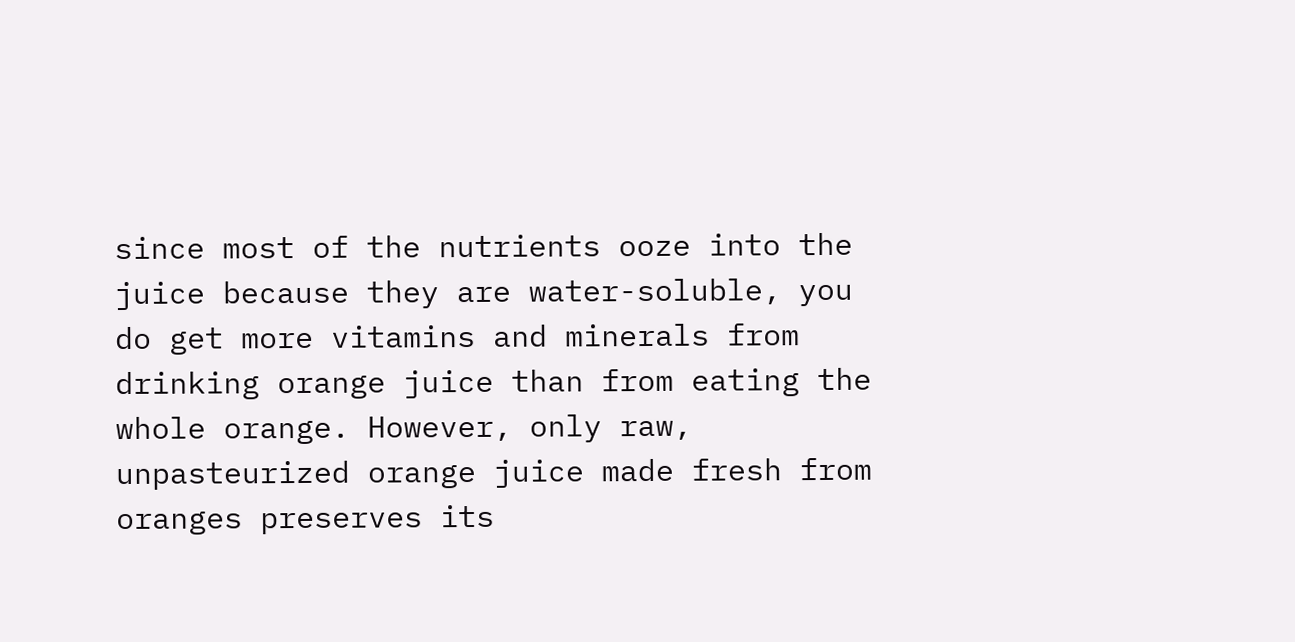since most of the nutrients ooze into the juice because they are water-soluble, you do get more vitamins and minerals from drinking orange juice than from eating the whole orange. However, only raw, unpasteurized orange juice made fresh from oranges preserves its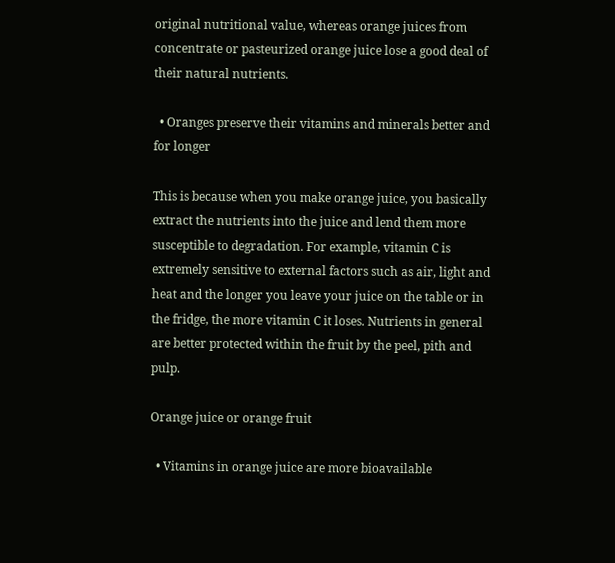original nutritional value, whereas orange juices from concentrate or pasteurized orange juice lose a good deal of their natural nutrients.

  • Oranges preserve their vitamins and minerals better and for longer

This is because when you make orange juice, you basically extract the nutrients into the juice and lend them more susceptible to degradation. For example, vitamin C is extremely sensitive to external factors such as air, light and heat and the longer you leave your juice on the table or in the fridge, the more vitamin C it loses. Nutrients in general are better protected within the fruit by the peel, pith and pulp.

Orange juice or orange fruit

  • Vitamins in orange juice are more bioavailable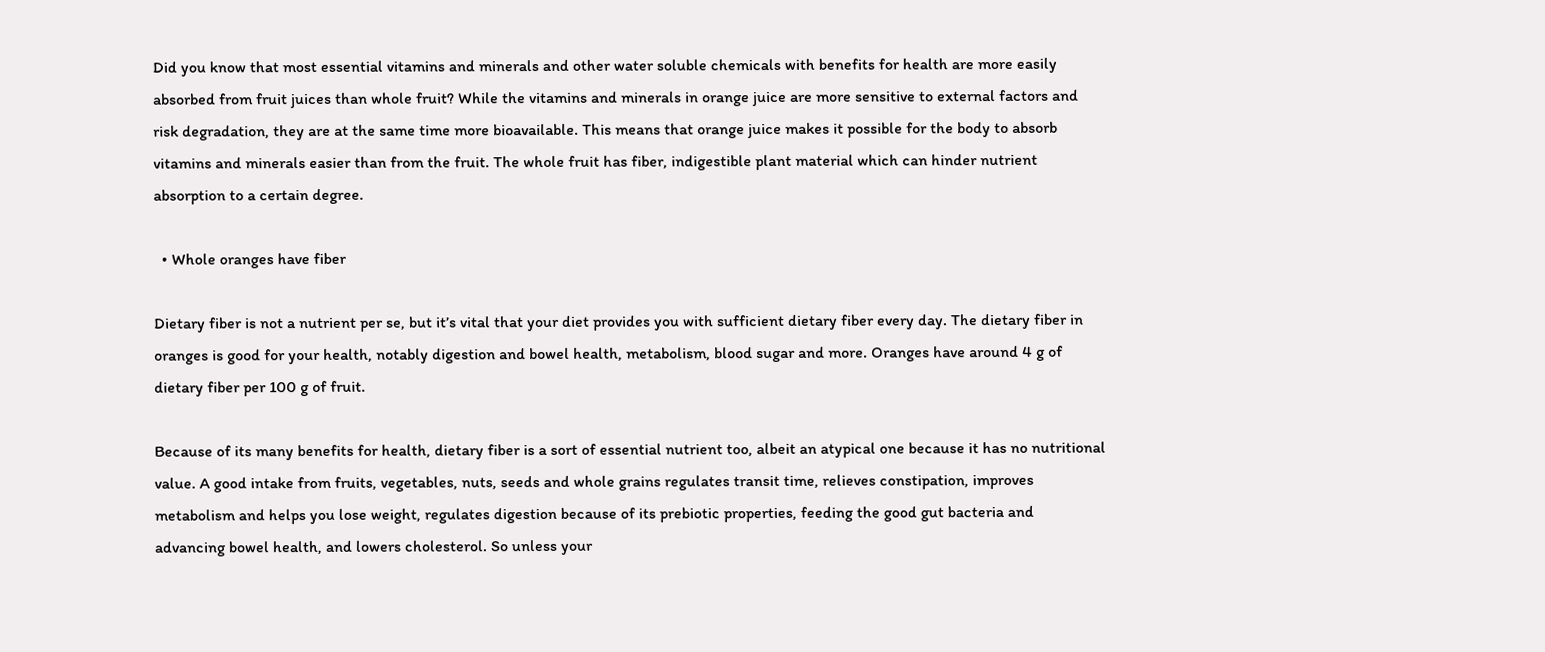Did you know that most essential vitamins and minerals and other water soluble chemicals with benefits for health are more easily absorbed from fruit juices than whole fruit? While the vitamins and minerals in orange juice are more sensitive to external factors and risk degradation, they are at the same time more bioavailable. This means that orange juice makes it possible for the body to absorb vitamins and minerals easier than from the fruit. The whole fruit has fiber, indigestible plant material which can hinder nutrient absorption to a certain degree.

  • Whole oranges have fiber

Dietary fiber is not a nutrient per se, but it’s vital that your diet provides you with sufficient dietary fiber every day. The dietary fiber in oranges is good for your health, notably digestion and bowel health, metabolism, blood sugar and more. Oranges have around 4 g of dietary fiber per 100 g of fruit.

Because of its many benefits for health, dietary fiber is a sort of essential nutrient too, albeit an atypical one because it has no nutritional value. A good intake from fruits, vegetables, nuts, seeds and whole grains regulates transit time, relieves constipation, improves metabolism and helps you lose weight, regulates digestion because of its prebiotic properties, feeding the good gut bacteria and advancing bowel health, and lowers cholesterol. So unless your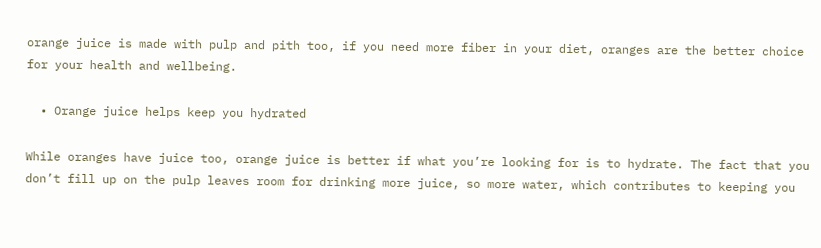orange juice is made with pulp and pith too, if you need more fiber in your diet, oranges are the better choice for your health and wellbeing.

  • Orange juice helps keep you hydrated

While oranges have juice too, orange juice is better if what you’re looking for is to hydrate. The fact that you don’t fill up on the pulp leaves room for drinking more juice, so more water, which contributes to keeping you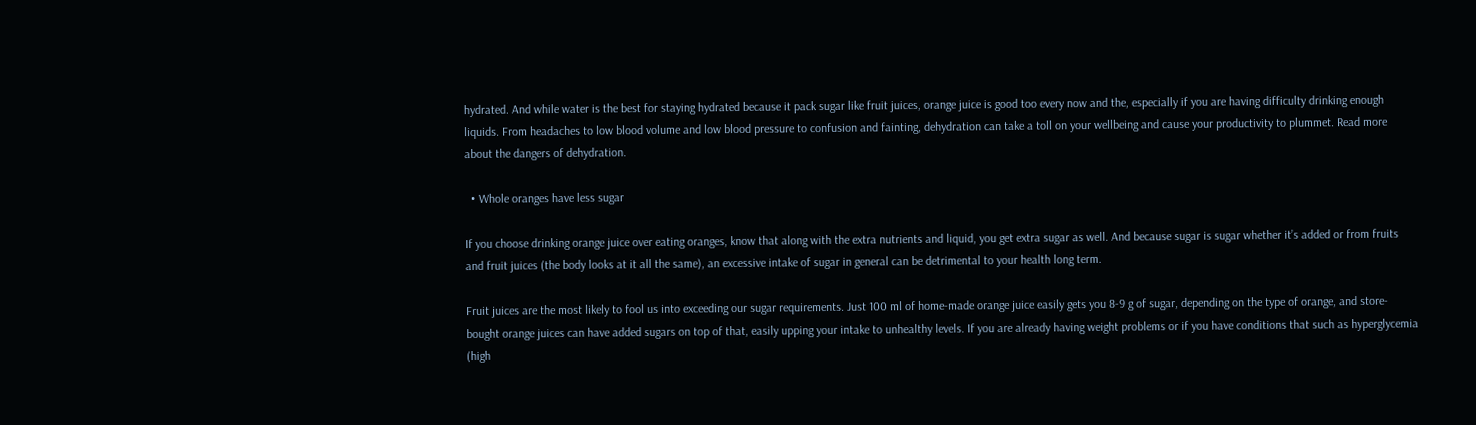hydrated. And while water is the best for staying hydrated because it pack sugar like fruit juices, orange juice is good too every now and the, especially if you are having difficulty drinking enough liquids. From headaches to low blood volume and low blood pressure to confusion and fainting, dehydration can take a toll on your wellbeing and cause your productivity to plummet. Read more about the dangers of dehydration.

  • Whole oranges have less sugar

If you choose drinking orange juice over eating oranges, know that along with the extra nutrients and liquid, you get extra sugar as well. And because sugar is sugar whether it’s added or from fruits and fruit juices (the body looks at it all the same), an excessive intake of sugar in general can be detrimental to your health long term.

Fruit juices are the most likely to fool us into exceeding our sugar requirements. Just 100 ml of home-made orange juice easily gets you 8-9 g of sugar, depending on the type of orange, and store-bought orange juices can have added sugars on top of that, easily upping your intake to unhealthy levels. If you are already having weight problems or if you have conditions that such as hyperglycemia (high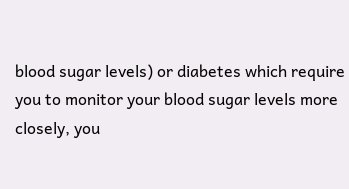blood sugar levels) or diabetes which require you to monitor your blood sugar levels more closely, you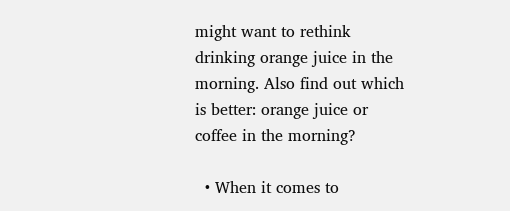might want to rethink drinking orange juice in the morning. Also find out which is better: orange juice or coffee in the morning?

  • When it comes to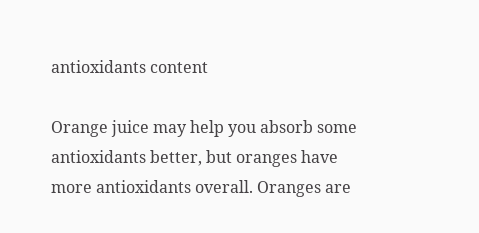antioxidants content

Orange juice may help you absorb some antioxidants better, but oranges have more antioxidants overall. Oranges are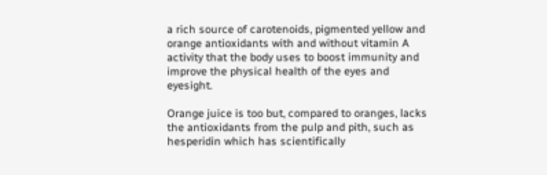a rich source of carotenoids, pigmented yellow and orange antioxidants with and without vitamin A activity that the body uses to boost immunity and improve the physical health of the eyes and eyesight.

Orange juice is too but, compared to oranges, lacks the antioxidants from the pulp and pith, such as hesperidin which has scientifically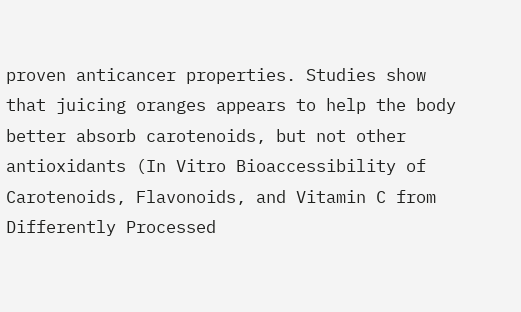proven anticancer properties. Studies show that juicing oranges appears to help the body better absorb carotenoids, but not other antioxidants (In Vitro Bioaccessibility of Carotenoids, Flavonoids, and Vitamin C from Differently Processed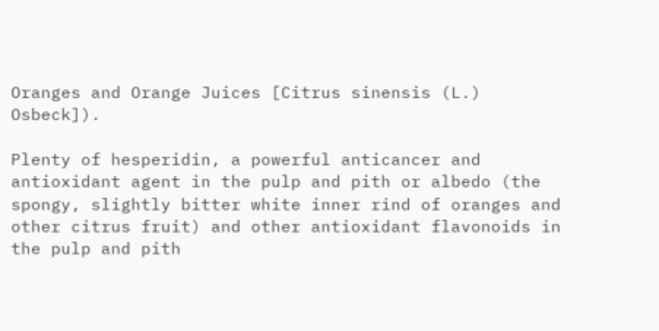Oranges and Orange Juices [Citrus sinensis (L.) Osbeck]).

Plenty of hesperidin, a powerful anticancer and antioxidant agent in the pulp and pith or albedo (the spongy, slightly bitter white inner rind of oranges and other citrus fruit) and other antioxidant flavonoids in the pulp and pith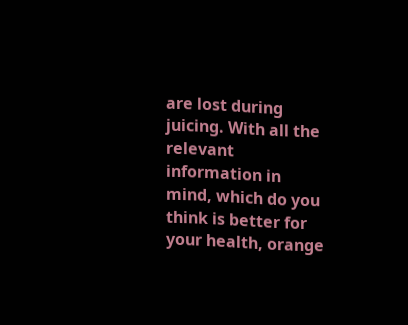are lost during juicing. With all the relevant information in mind, which do you think is better for your health, orange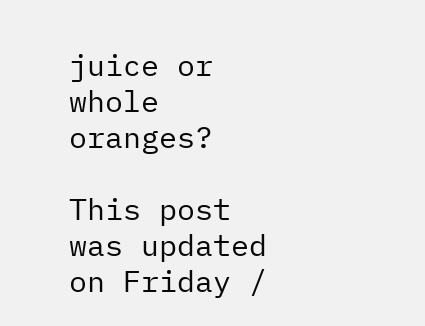juice or whole oranges?

This post was updated on Friday /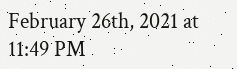February 26th, 2021 at 11:49 PM